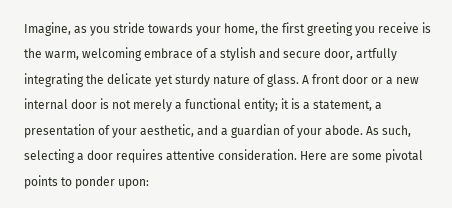Imagine, as you stride towards your home, the first greeting you receive is the warm, welcoming embrace of a stylish and secure door, artfully integrating the delicate yet sturdy nature of glass. A front door or a new internal door is not merely a functional entity; it is a statement, a presentation of your aesthetic, and a guardian of your abode. As such, selecting a door requires attentive consideration. Here are some pivotal points to ponder upon: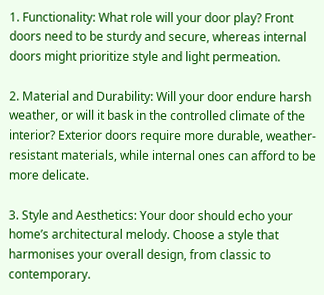1. Functionality: What role will your door play? Front doors need to be sturdy and secure, whereas internal doors might prioritize style and light permeation.

2. Material and Durability: Will your door endure harsh weather, or will it bask in the controlled climate of the interior? Exterior doors require more durable, weather-resistant materials, while internal ones can afford to be more delicate.

3. Style and Aesthetics: Your door should echo your home’s architectural melody. Choose a style that harmonises your overall design, from classic to contemporary.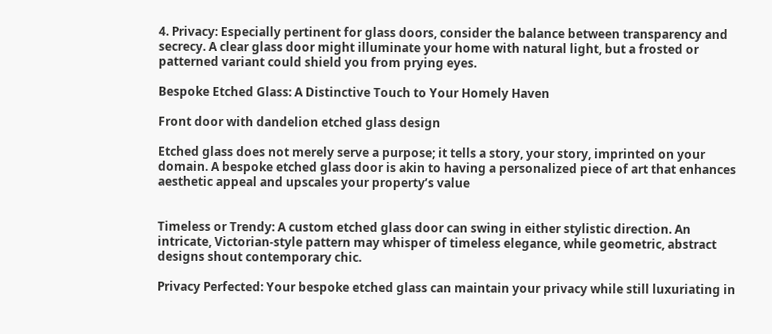4. Privacy: Especially pertinent for glass doors, consider the balance between transparency and secrecy. A clear glass door might illuminate your home with natural light, but a frosted or patterned variant could shield you from prying eyes.

Bespoke Etched Glass: A Distinctive Touch to Your Homely Haven

Front door with dandelion etched glass design

Etched glass does not merely serve a purpose; it tells a story, your story, imprinted on your domain. A bespoke etched glass door is akin to having a personalized piece of art that enhances aesthetic appeal and upscales your property’s value


Timeless or Trendy: A custom etched glass door can swing in either stylistic direction. An intricate, Victorian-style pattern may whisper of timeless elegance, while geometric, abstract designs shout contemporary chic.

Privacy Perfected: Your bespoke etched glass can maintain your privacy while still luxuriating in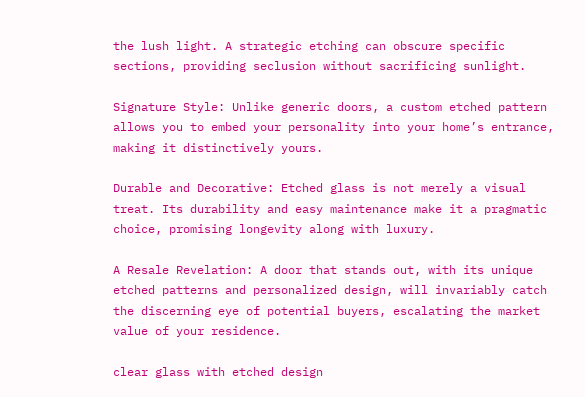the lush light. A strategic etching can obscure specific sections, providing seclusion without sacrificing sunlight.

Signature Style: Unlike generic doors, a custom etched pattern allows you to embed your personality into your home’s entrance, making it distinctively yours.

Durable and Decorative: Etched glass is not merely a visual treat. Its durability and easy maintenance make it a pragmatic choice, promising longevity along with luxury.

A Resale Revelation: A door that stands out, with its unique etched patterns and personalized design, will invariably catch the discerning eye of potential buyers, escalating the market value of your residence.

clear glass with etched design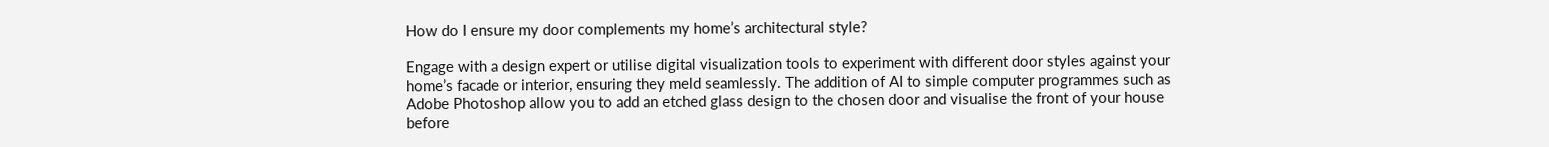How do I ensure my door complements my home’s architectural style?

Engage with a design expert or utilise digital visualization tools to experiment with different door styles against your home’s facade or interior, ensuring they meld seamlessly. The addition of AI to simple computer programmes such as Adobe Photoshop allow you to add an etched glass design to the chosen door and visualise the front of your house before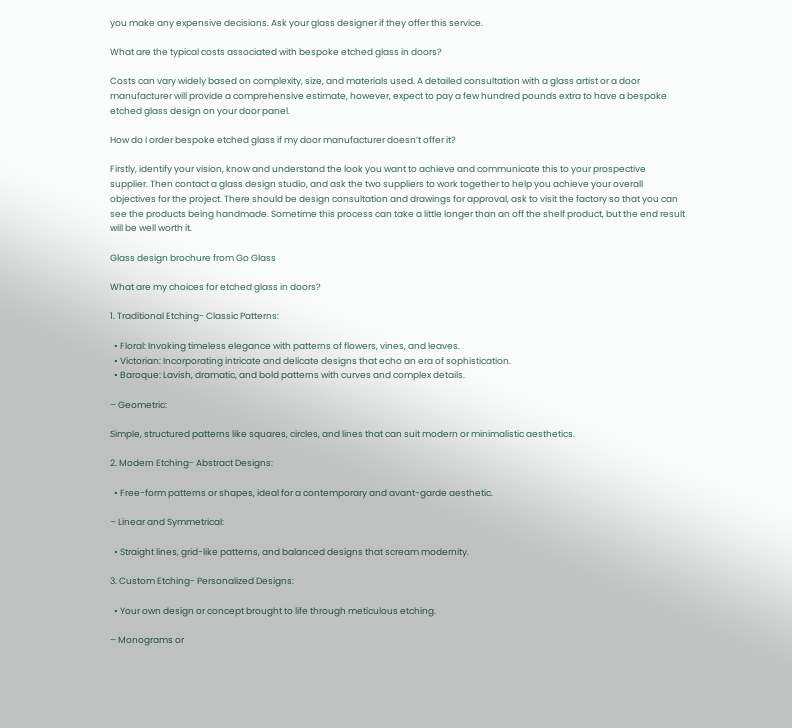you make any expensive decisions. Ask your glass designer if they offer this service.

What are the typical costs associated with bespoke etched glass in doors?

Costs can vary widely based on complexity, size, and materials used. A detailed consultation with a glass artist or a door manufacturer will provide a comprehensive estimate, however, expect to pay a few hundred pounds extra to have a bespoke etched glass design on your door panel.

How do I order bespoke etched glass if my door manufacturer doesn’t offer it?

Firstly, identify your vision, know and understand the look you want to achieve and communicate this to your prospective supplier. Then contact a glass design studio, and ask the two suppliers to work together to help you achieve your overall objectives for the project. There should be design consultation and drawings for approval, ask to visit the factory so that you can see the products being handmade. Sometime this process can take a little longer than an off the shelf product, but the end result will be well worth it.

Glass design brochure from Go Glass

What are my choices for etched glass in doors?

1. Traditional Etching- Classic Patterns:

  • Floral: Invoking timeless elegance with patterns of flowers, vines, and leaves.
  • Victorian: Incorporating intricate and delicate designs that echo an era of sophistication.
  • Baroque: Lavish, dramatic, and bold patterns with curves and complex details.

– Geometric:

Simple, structured patterns like squares, circles, and lines that can suit modern or minimalistic aesthetics.

2. Modern Etching- Abstract Designs:

  • Free-form patterns or shapes, ideal for a contemporary and avant-garde aesthetic.

– Linear and Symmetrical:

  • Straight lines, grid-like patterns, and balanced designs that scream modernity.

3. Custom Etching- Personalized Designs:

  • Your own design or concept brought to life through meticulous etching.

– Monograms or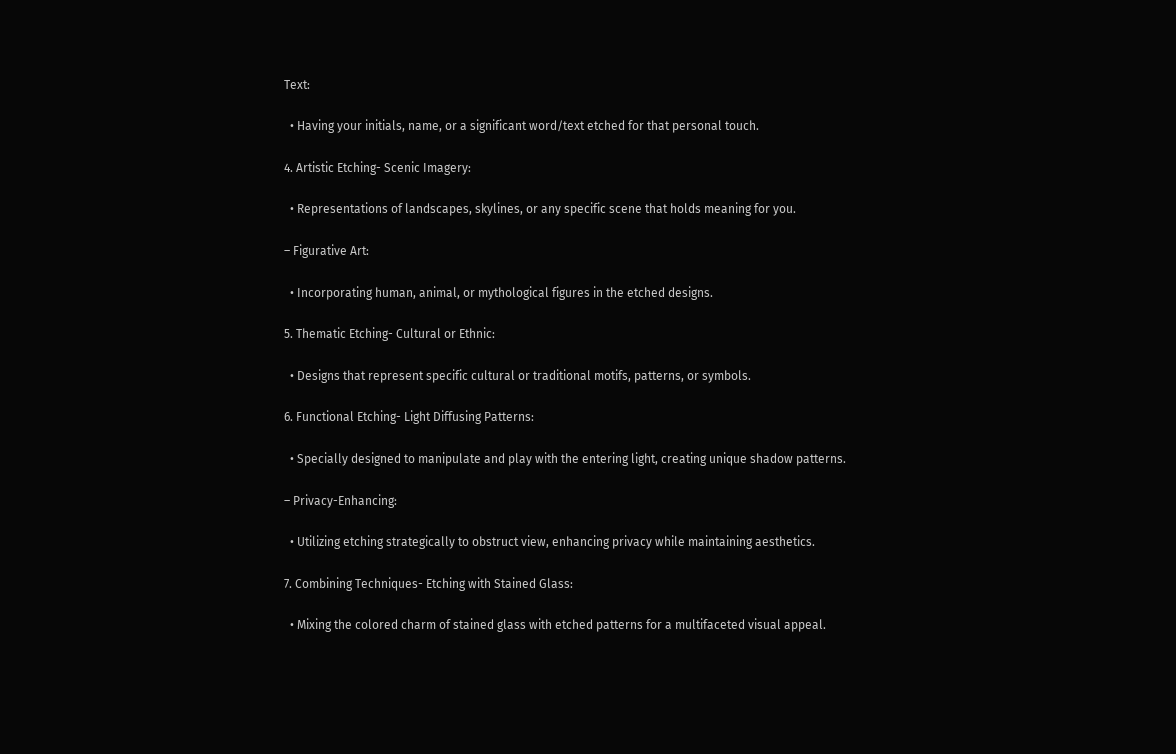Text:

  • Having your initials, name, or a significant word/text etched for that personal touch.

4. Artistic Etching- Scenic Imagery:

  • Representations of landscapes, skylines, or any specific scene that holds meaning for you.

– Figurative Art:

  • Incorporating human, animal, or mythological figures in the etched designs.

5. Thematic Etching- Cultural or Ethnic:

  • Designs that represent specific cultural or traditional motifs, patterns, or symbols.

6. Functional Etching- Light Diffusing Patterns:

  • Specially designed to manipulate and play with the entering light, creating unique shadow patterns.

– Privacy-Enhancing:

  • Utilizing etching strategically to obstruct view, enhancing privacy while maintaining aesthetics.

7. Combining Techniques- Etching with Stained Glass:

  • Mixing the colored charm of stained glass with etched patterns for a multifaceted visual appeal.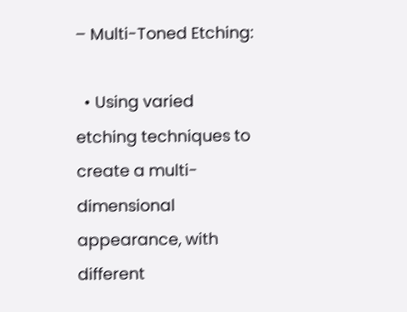– Multi-Toned Etching:

  • Using varied etching techniques to create a multi-dimensional appearance, with different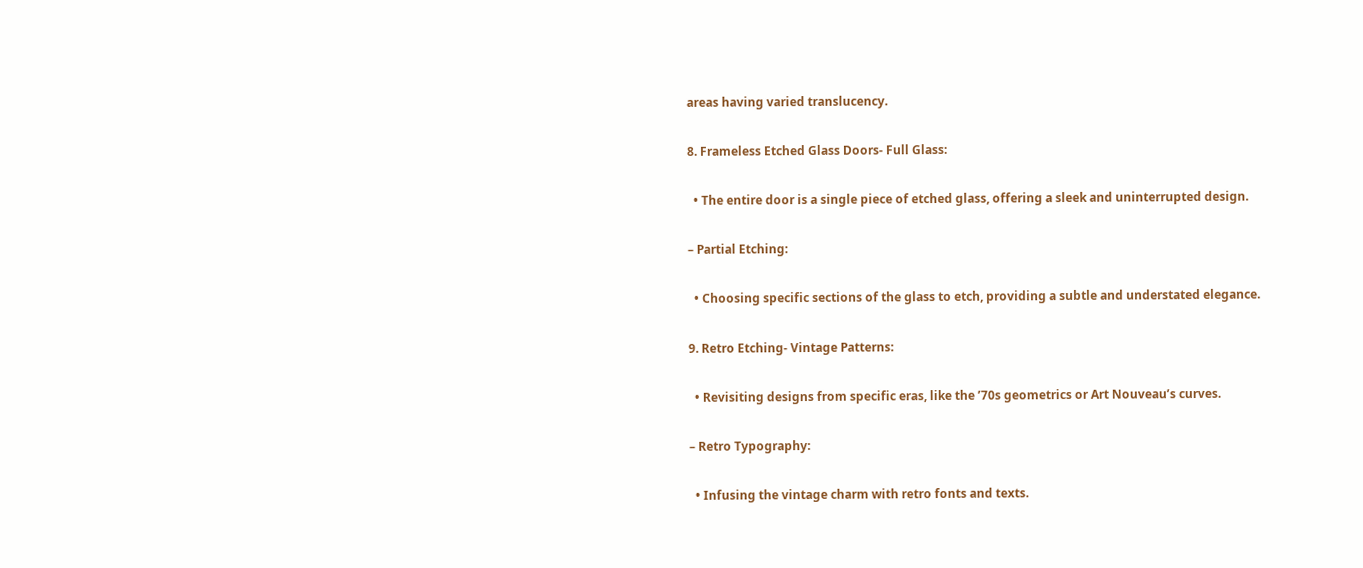areas having varied translucency.

8. Frameless Etched Glass Doors- Full Glass:

  • The entire door is a single piece of etched glass, offering a sleek and uninterrupted design.

– Partial Etching:

  • Choosing specific sections of the glass to etch, providing a subtle and understated elegance.

9. Retro Etching- Vintage Patterns:

  • Revisiting designs from specific eras, like the ’70s geometrics or Art Nouveau’s curves.

– Retro Typography:

  • Infusing the vintage charm with retro fonts and texts.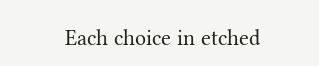Each choice in etched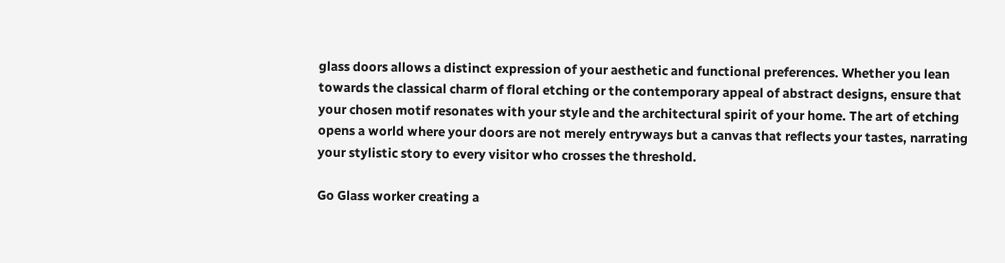glass doors allows a distinct expression of your aesthetic and functional preferences. Whether you lean towards the classical charm of floral etching or the contemporary appeal of abstract designs, ensure that your chosen motif resonates with your style and the architectural spirit of your home. The art of etching opens a world where your doors are not merely entryways but a canvas that reflects your tastes, narrating your stylistic story to every visitor who crosses the threshold.

Go Glass worker creating a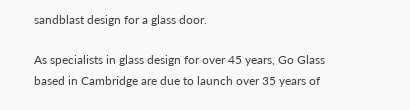sandblast design for a glass door.

As specialists in glass design for over 45 years, Go Glass based in Cambridge are due to launch over 35 years of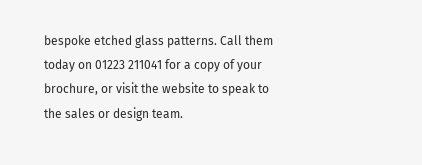bespoke etched glass patterns. Call them today on 01223 211041 for a copy of your brochure, or visit the website to speak to the sales or design team.